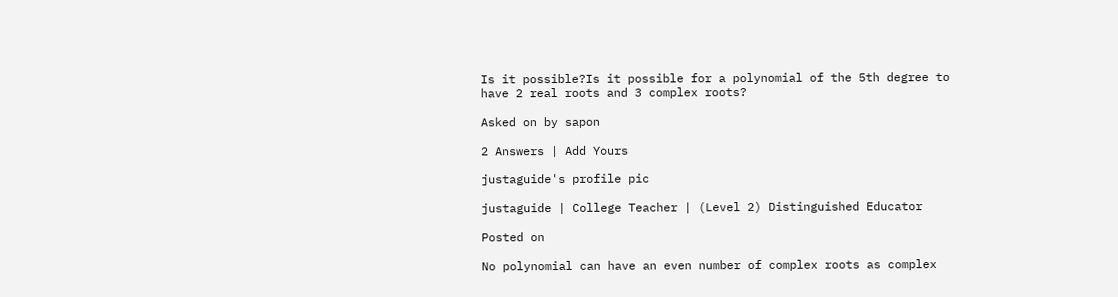Is it possible?Is it possible for a polynomial of the 5th degree to have 2 real roots and 3 complex roots?

Asked on by sapon

2 Answers | Add Yours

justaguide's profile pic

justaguide | College Teacher | (Level 2) Distinguished Educator

Posted on

No polynomial can have an even number of complex roots as complex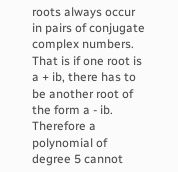roots always occur in pairs of conjugate complex numbers. That is if one root is a + ib, there has to be another root of the form a - ib. Therefore a polynomial of degree 5 cannot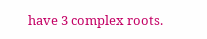have 3 complex roots.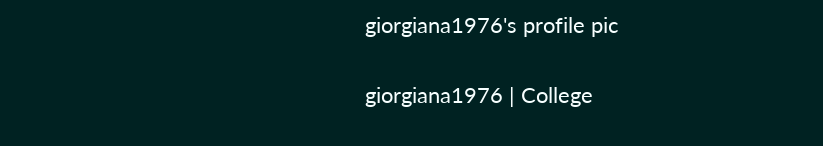giorgiana1976's profile pic

giorgiana1976 | College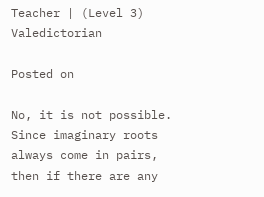Teacher | (Level 3) Valedictorian

Posted on

No, it is not possible. Since imaginary roots always come in pairs, then if there are any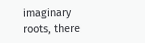imaginary roots, there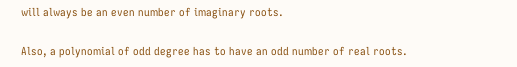will always be an even number of imaginary roots.

Also, a polynomial of odd degree has to have an odd number of real roots.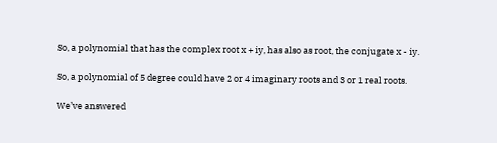So, a polynomial that has the complex root x + iy, has also as root, the conjugate x - iy.

So, a polynomial of 5 degree could have 2 or 4 imaginary roots and 3 or 1 real roots.

We’ve answered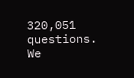320,051 questions. We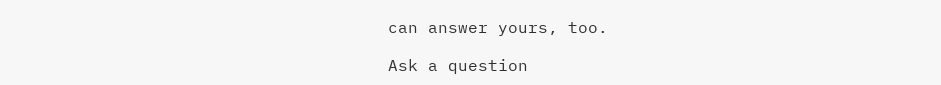can answer yours, too.

Ask a question